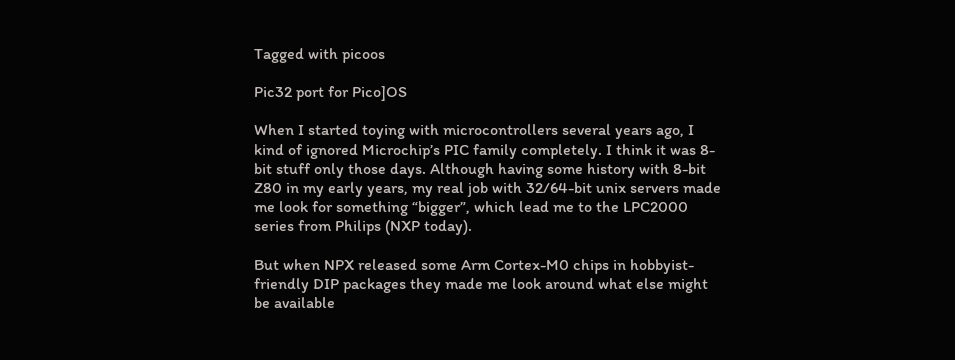Tagged with picoos

Pic32 port for Pico]OS

When I started toying with microcontrollers several years ago, I kind of ignored Microchip’s PIC family completely. I think it was 8-bit stuff only those days. Although having some history with 8-bit Z80 in my early years, my real job with 32/64-bit unix servers made me look for something “bigger”, which lead me to the LPC2000 series from Philips (NXP today).

But when NPX released some Arm Cortex-M0 chips in hobbyist-friendly DIP packages they made me look around what else might be available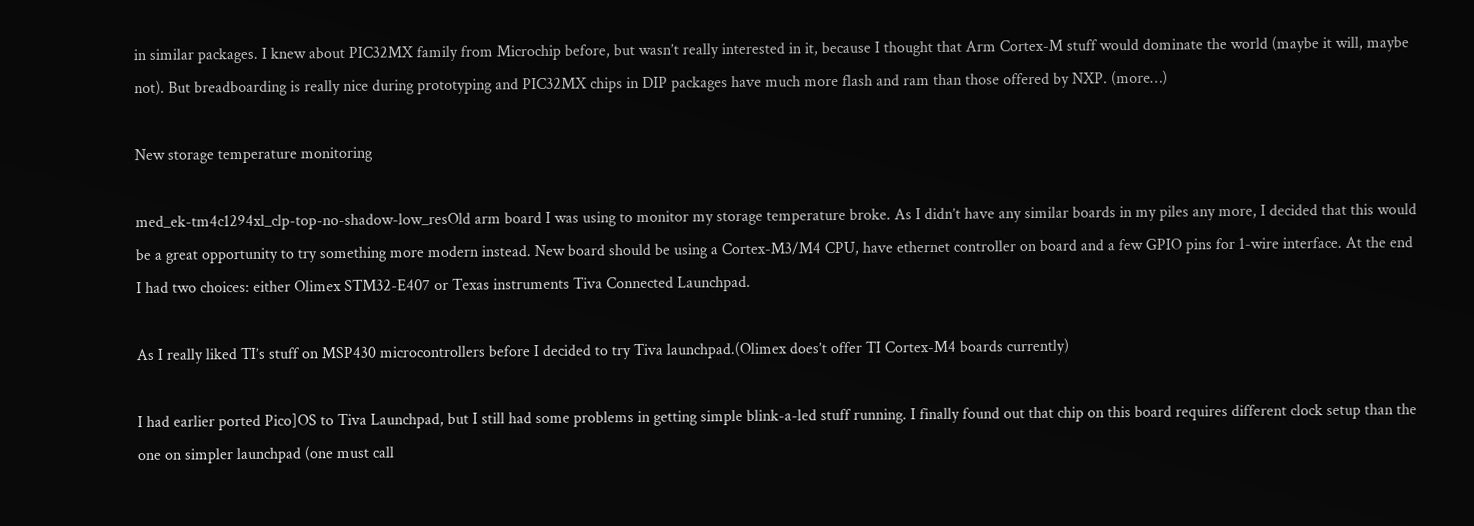in similar packages. I knew about PIC32MX family from Microchip before, but wasn’t really interested in it, because I thought that Arm Cortex-M stuff would dominate the world (maybe it will, maybe not). But breadboarding is really nice during prototyping and PIC32MX chips in DIP packages have much more flash and ram than those offered by NXP. (more…)

New storage temperature monitoring

med_ek-tm4c1294xl_clp-top-no-shadow-low_resOld arm board I was using to monitor my storage temperature broke. As I didn’t have any similar boards in my piles any more, I decided that this would be a great opportunity to try something more modern instead. New board should be using a Cortex-M3/M4 CPU, have ethernet controller on board and a few GPIO pins for 1-wire interface. At the end I had two choices: either Olimex STM32-E407 or Texas instruments Tiva Connected Launchpad.

As I really liked TI’s stuff on MSP430 microcontrollers before I decided to try Tiva launchpad.(Olimex does’t offer TI Cortex-M4 boards currently)

I had earlier ported Pico]OS to Tiva Launchpad, but I still had some problems in getting simple blink-a-led stuff running. I finally found out that chip on this board requires different clock setup than the one on simpler launchpad (one must call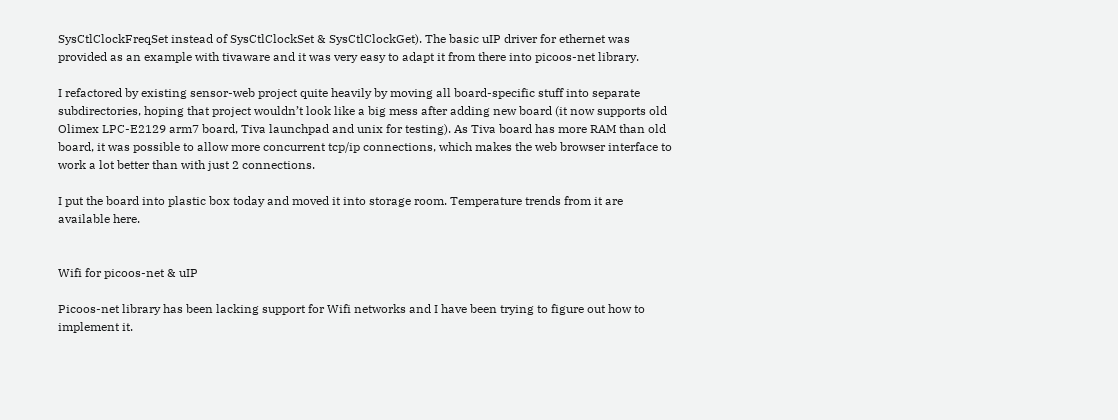SysCtlClockFreqSet instead of SysCtlClockSet & SysCtlClockGet). The basic uIP driver for ethernet was provided as an example with tivaware and it was very easy to adapt it from there into picoos-net library.

I refactored by existing sensor-web project quite heavily by moving all board-specific stuff into separate subdirectories, hoping that project wouldn’t look like a big mess after adding new board (it now supports old Olimex LPC-E2129 arm7 board, Tiva launchpad and unix for testing). As Tiva board has more RAM than old board, it was possible to allow more concurrent tcp/ip connections, which makes the web browser interface to work a lot better than with just 2 connections.

I put the board into plastic box today and moved it into storage room. Temperature trends from it are available here.


Wifi for picoos-net & uIP

Picoos-net library has been lacking support for Wifi networks and I have been trying to figure out how to implement it.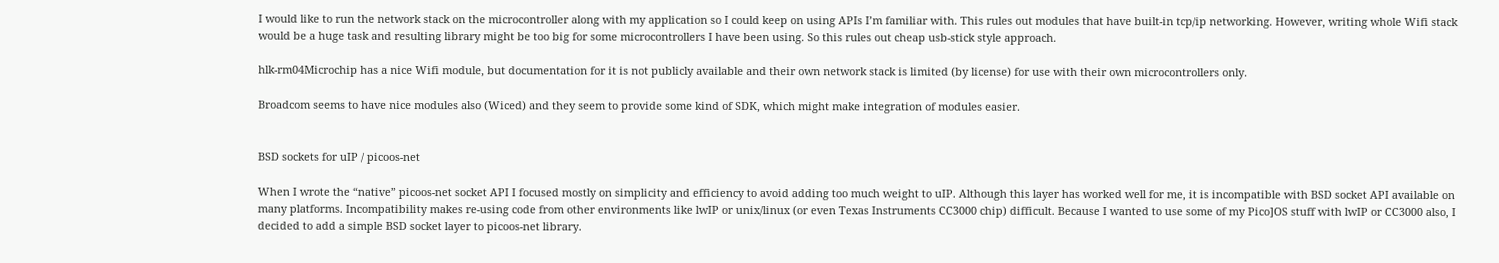I would like to run the network stack on the microcontroller along with my application so I could keep on using APIs I’m familiar with. This rules out modules that have built-in tcp/ip networking. However, writing whole Wifi stack would be a huge task and resulting library might be too big for some microcontrollers I have been using. So this rules out cheap usb-stick style approach.

hlk-rm04Microchip has a nice Wifi module, but documentation for it is not publicly available and their own network stack is limited (by license) for use with their own microcontrollers only.

Broadcom seems to have nice modules also (Wiced) and they seem to provide some kind of SDK, which might make integration of modules easier.


BSD sockets for uIP / picoos-net

When I wrote the “native” picoos-net socket API I focused mostly on simplicity and efficiency to avoid adding too much weight to uIP. Although this layer has worked well for me, it is incompatible with BSD socket API available on many platforms. Incompatibility makes re-using code from other environments like lwIP or unix/linux (or even Texas Instruments CC3000 chip) difficult. Because I wanted to use some of my Pico]OS stuff with lwIP or CC3000 also, I decided to add a simple BSD socket layer to picoos-net library.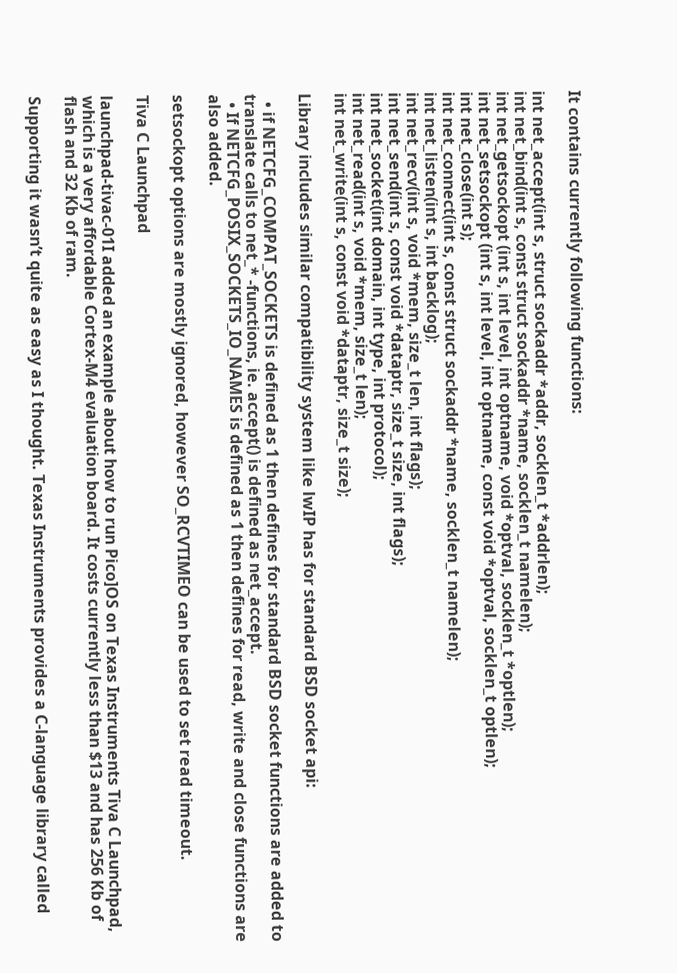It contains currently following functions:

int net_accept(int s, struct sockaddr *addr, socklen_t *addrlen);
int net_bind(int s, const struct sockaddr *name, socklen_t namelen);
int net_getsockopt (int s, int level, int optname, void *optval, socklen_t *optlen);
int net_setsockopt (int s, int level, int optname, const void *optval, socklen_t optlen);
int net_close(int s);
int net_connect(int s, const struct sockaddr *name, socklen_t namelen);
int net_listen(int s, int backlog);
int net_recv(int s, void *mem, size_t len, int flags);
int net_send(int s, const void *dataptr, size_t size, int flags);
int net_socket(int domain, int type, int protocol);
int net_read(int s, void *mem, size_t len);
int net_write(int s, const void *dataptr, size_t size);

Library includes similar compatibility system like lwIP has for standard BSD socket api:

  • if NETCFG_COMPAT_SOCKETS is defined as 1 then defines for standard BSD socket functions are added to translate calls to net_* -functions, ie. accept() is defined as net_accept.
  • If NETCFG_POSIX_SOCKETS_IO_NAMES is defined as 1 then defines for read, write and close functions are also added.

setsockopt options are mostly ignored, however SO_RCVTIMEO can be used to set read timeout.

Tiva C Launchpad

launchpad-tivac-01I added an example about how to run Pico]OS on Texas Instruments Tiva C Launchpad, which is a very affordable Cortex-M4 evaluation board. It costs currently less than $13 and has 256 Kb of flash and 32 Kb of ram.

Supporting it wasn’t quite as easy as I thought. Texas Instruments provides a C-language library called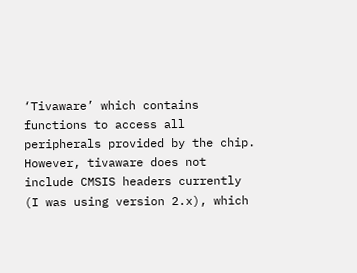‘Tivaware’ which contains functions to access all peripherals provided by the chip. However, tivaware does not include CMSIS headers currently (I was using version 2.x), which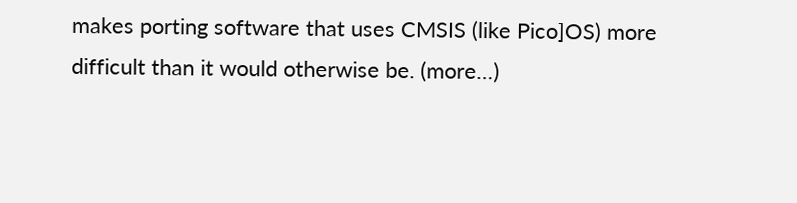makes porting software that uses CMSIS (like Pico]OS) more difficult than it would otherwise be. (more…)